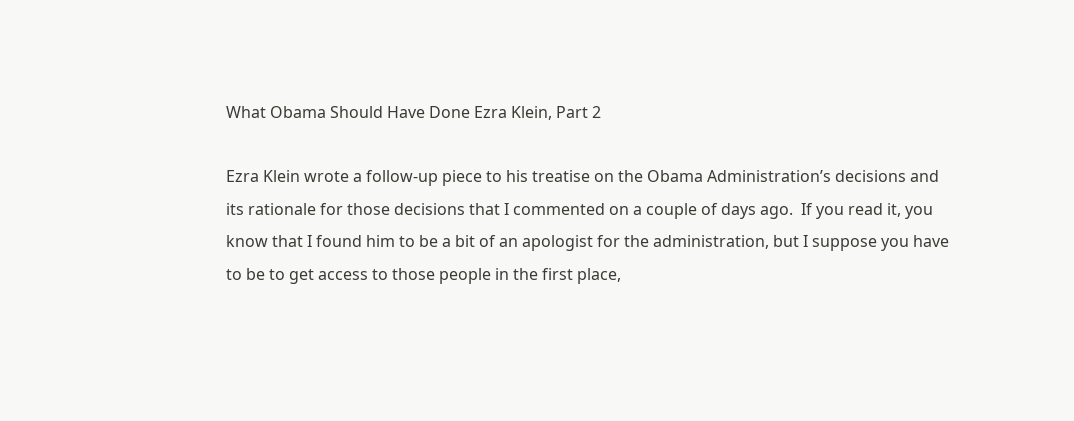What Obama Should Have Done Ezra Klein, Part 2

Ezra Klein wrote a follow-up piece to his treatise on the Obama Administration’s decisions and its rationale for those decisions that I commented on a couple of days ago.  If you read it, you know that I found him to be a bit of an apologist for the administration, but I suppose you have to be to get access to those people in the first place,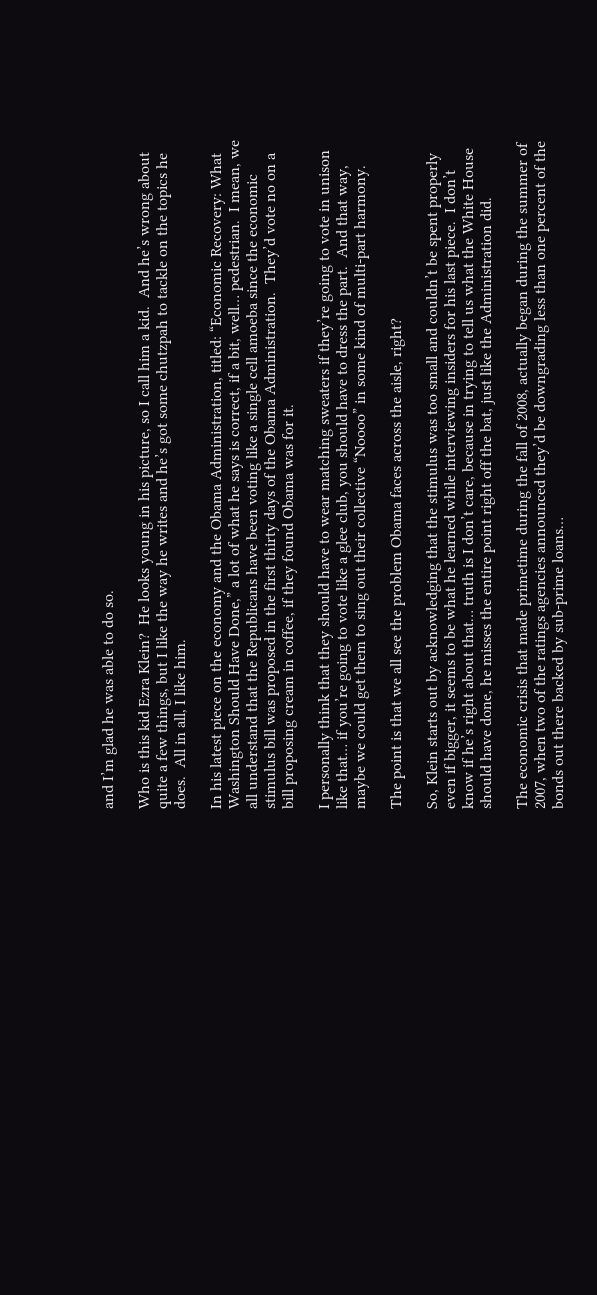and I’m glad he was able to do so.

Who is this kid Ezra Klein?  He looks young in his picture, so I call him a kid.  And he’s wrong about quite a few things, but I like the way he writes and he’s got some chutzpah to tackle on the topics he does.  All in all, I like him.

In his latest piece on the economy and the Obama Administration, titled: “Economic Recovery: What Washington Should Have Done,” a lot of what he says is correct, if a bit, well… pedestrian.  I mean, we all understand that the Republicans have been voting like a single cell amoeba since the economic stimulus bill was proposed in the first thirty days of the Obama Administration.  They’d vote no on a bill proposing cream in coffee, if they found Obama was for it.

I personally think that they should have to wear matching sweaters if they’re going to vote in unison like that… if you’re going to vote like a glee club, you should have to dress the part.  And that way, maybe we could get them to sing out their collective “Noooo” in some kind of multi-part harmony.

The point is that we all see the problem Obama faces across the aisle, right?

So, Klein starts out by acknowledging that the stimulus was too small and couldn’t be spent properly even if bigger, it seems to be what he learned while interviewing insiders for his last piece.  I don’t know if he’s right about that… truth is I don’t care, because in trying to tell us what the White House should have done, he misses the entire point right off the bat, just like the Administration did.

The economic crisis that made primetime during the fall of 2008, actually began during the summer of 2007, when two of the ratings agencies announced they’d be downgrading less than one percent of the bonds out there backed by sub-prime loans…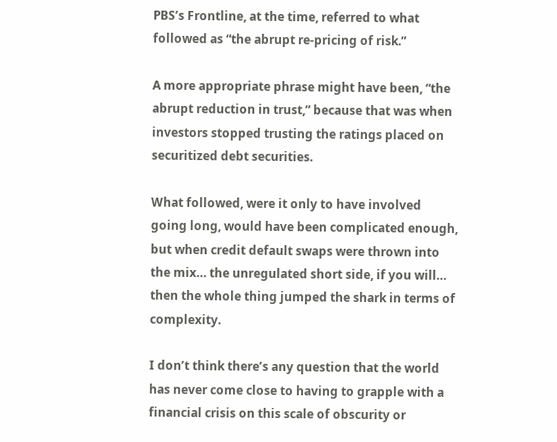PBS’s Frontline, at the time, referred to what followed as “the abrupt re-pricing of risk.”

A more appropriate phrase might have been, “the abrupt reduction in trust,” because that was when investors stopped trusting the ratings placed on securitized debt securities.

What followed, were it only to have involved going long, would have been complicated enough, but when credit default swaps were thrown into the mix… the unregulated short side, if you will… then the whole thing jumped the shark in terms of complexity.

I don’t think there’s any question that the world has never come close to having to grapple with a financial crisis on this scale of obscurity or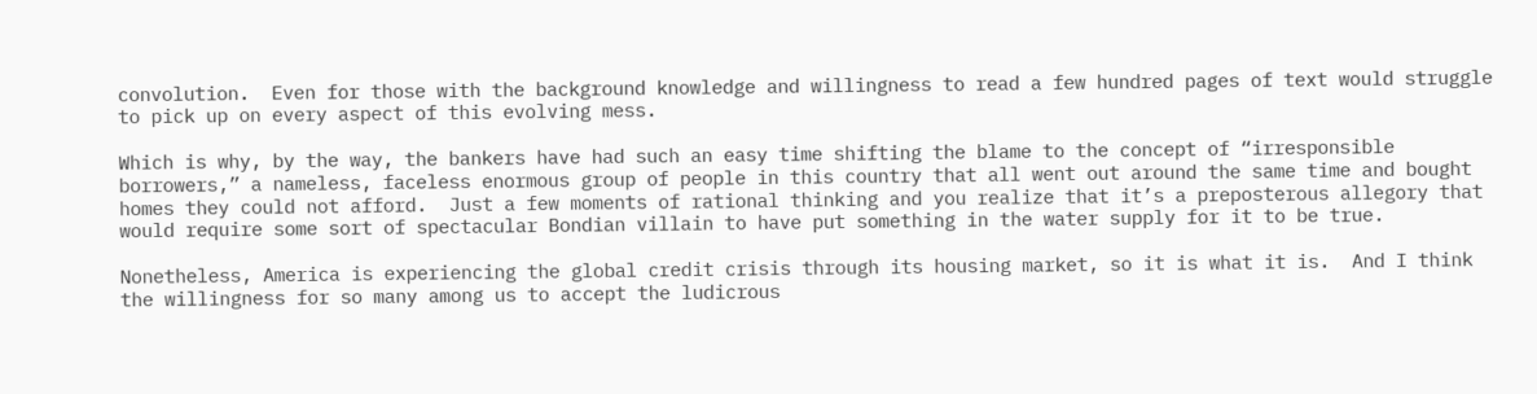convolution.  Even for those with the background knowledge and willingness to read a few hundred pages of text would struggle to pick up on every aspect of this evolving mess.

Which is why, by the way, the bankers have had such an easy time shifting the blame to the concept of “irresponsible borrowers,” a nameless, faceless enormous group of people in this country that all went out around the same time and bought homes they could not afford.  Just a few moments of rational thinking and you realize that it’s a preposterous allegory that would require some sort of spectacular Bondian villain to have put something in the water supply for it to be true.

Nonetheless, America is experiencing the global credit crisis through its housing market, so it is what it is.  And I think the willingness for so many among us to accept the ludicrous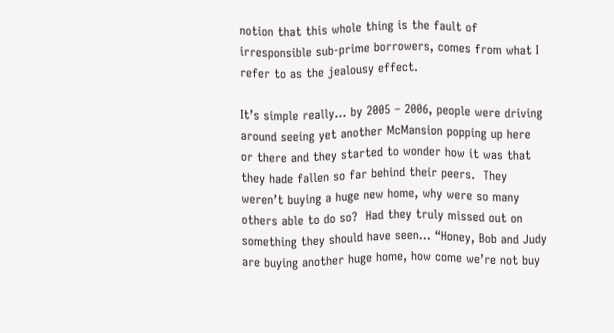notion that this whole thing is the fault of irresponsible sub-prime borrowers, comes from what I refer to as the jealousy effect.

It’s simple really… by 2005 – 2006, people were driving around seeing yet another McMansion popping up here or there and they started to wonder how it was that they hade fallen so far behind their peers.  They weren’t buying a huge new home, why were so many others able to do so?  Had they truly missed out on something they should have seen… “Honey, Bob and Judy are buying another huge home, how come we’re not buy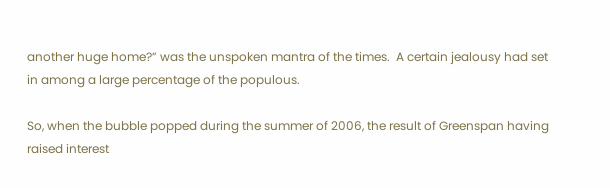another huge home?” was the unspoken mantra of the times.  A certain jealousy had set in among a large percentage of the populous.

So, when the bubble popped during the summer of 2006, the result of Greenspan having raised interest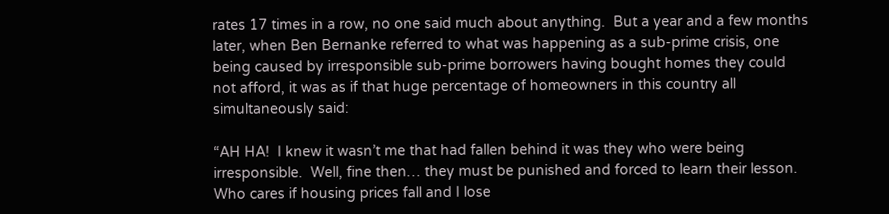rates 17 times in a row, no one said much about anything.  But a year and a few months later, when Ben Bernanke referred to what was happening as a sub-prime crisis, one being caused by irresponsible sub-prime borrowers having bought homes they could not afford, it was as if that huge percentage of homeowners in this country all simultaneously said:

“AH HA!  I knew it wasn’t me that had fallen behind it was they who were being irresponsible.  Well, fine then… they must be punished and forced to learn their lesson.  Who cares if housing prices fall and I lose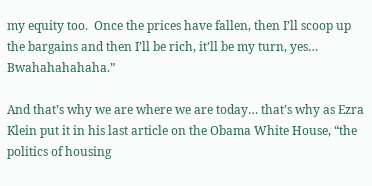my equity too.  Once the prices have fallen, then I’ll scoop up the bargains and then I’ll be rich, it’ll be my turn, yes… Bwahahahahaha.”

And that’s why we are where we are today… that’s why as Ezra Klein put it in his last article on the Obama White House, “the politics of housing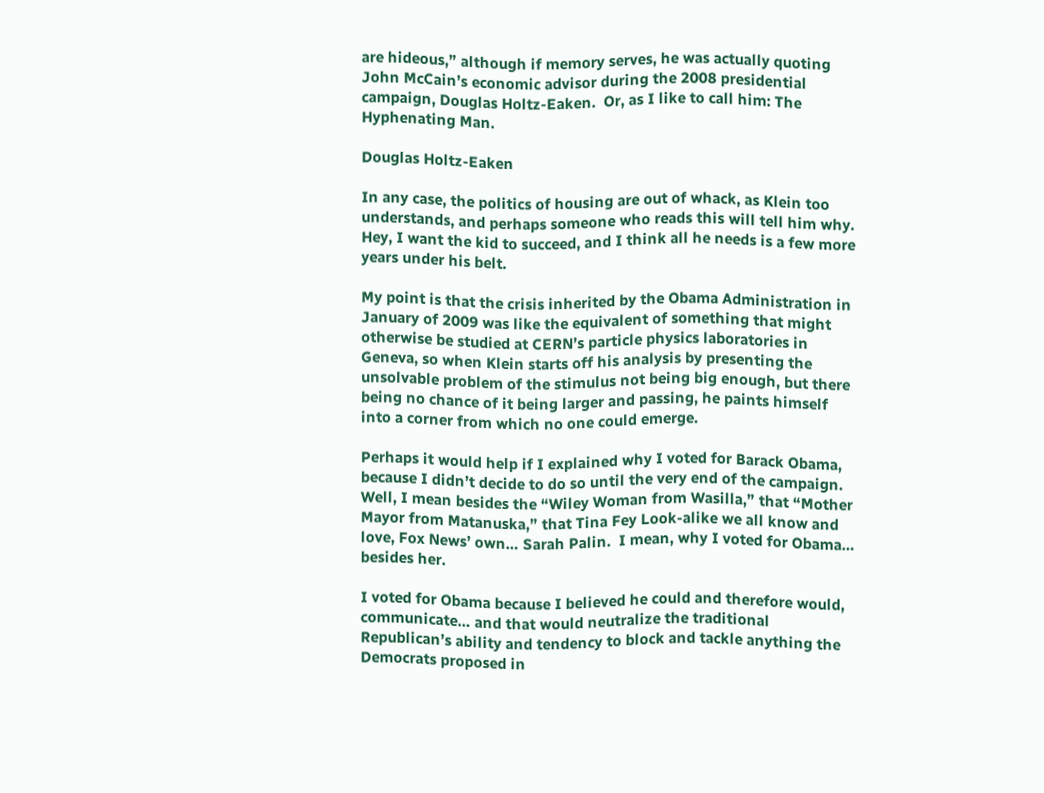are hideous,” although if memory serves, he was actually quoting John McCain’s economic advisor during the 2008 presidential campaign, Douglas Holtz-Eaken.  Or, as I like to call him: The Hyphenating Man.

Douglas Holtz-Eaken

In any case, the politics of housing are out of whack, as Klein too understands, and perhaps someone who reads this will tell him why.  Hey, I want the kid to succeed, and I think all he needs is a few more years under his belt.

My point is that the crisis inherited by the Obama Administration in January of 2009 was like the equivalent of something that might otherwise be studied at CERN’s particle physics laboratories in Geneva, so when Klein starts off his analysis by presenting the unsolvable problem of the stimulus not being big enough, but there being no chance of it being larger and passing, he paints himself into a corner from which no one could emerge.

Perhaps it would help if I explained why I voted for Barack Obama, because I didn’t decide to do so until the very end of the campaign.  Well, I mean besides the “Wiley Woman from Wasilla,” that “Mother Mayor from Matanuska,” that Tina Fey Look-alike we all know and love, Fox News’ own… Sarah Palin.  I mean, why I voted for Obama… besides her.

I voted for Obama because I believed he could and therefore would, communicate… and that would neutralize the traditional Republican’s ability and tendency to block and tackle anything the Democrats proposed in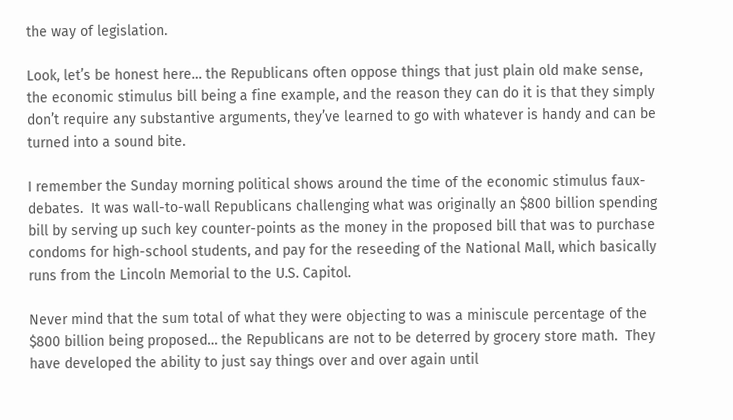the way of legislation.

Look, let’s be honest here… the Republicans often oppose things that just plain old make sense, the economic stimulus bill being a fine example, and the reason they can do it is that they simply don’t require any substantive arguments, they’ve learned to go with whatever is handy and can be turned into a sound bite.

I remember the Sunday morning political shows around the time of the economic stimulus faux-debates.  It was wall-to-wall Republicans challenging what was originally an $800 billion spending bill by serving up such key counter-points as the money in the proposed bill that was to purchase condoms for high-school students, and pay for the reseeding of the National Mall, which basically runs from the Lincoln Memorial to the U.S. Capitol.

Never mind that the sum total of what they were objecting to was a miniscule percentage of the $800 billion being proposed… the Republicans are not to be deterred by grocery store math.  They have developed the ability to just say things over and over again until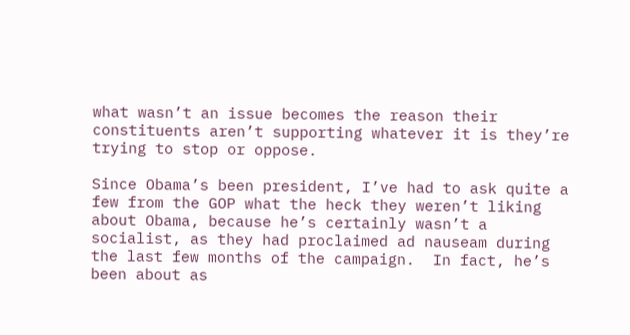what wasn’t an issue becomes the reason their constituents aren’t supporting whatever it is they’re trying to stop or oppose.

Since Obama’s been president, I’ve had to ask quite a few from the GOP what the heck they weren’t liking about Obama, because he’s certainly wasn’t a socialist, as they had proclaimed ad nauseam during the last few months of the campaign.  In fact, he’s been about as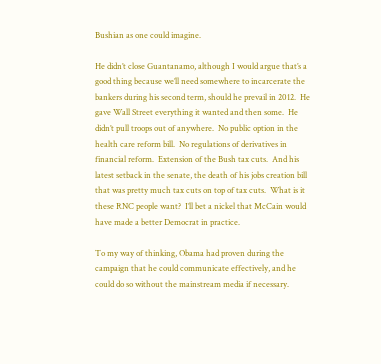Bushian as one could imagine.

He didn’t close Guantanamo, although I would argue that’s a good thing because we’ll need somewhere to incarcerate the bankers during his second term, should he prevail in 2012.  He gave Wall Street everything it wanted and then some.  He didn’t pull troops out of anywhere.  No public option in the health care reform bill.  No regulations of derivatives in financial reform.  Extension of the Bush tax cuts.  And his latest setback in the senate, the death of his jobs creation bill that was pretty much tax cuts on top of tax cuts.  What is it these RNC people want?  I’ll bet a nickel that McCain would have made a better Democrat in practice.

To my way of thinking, Obama had proven during the campaign that he could communicate effectively, and he could do so without the mainstream media if necessary.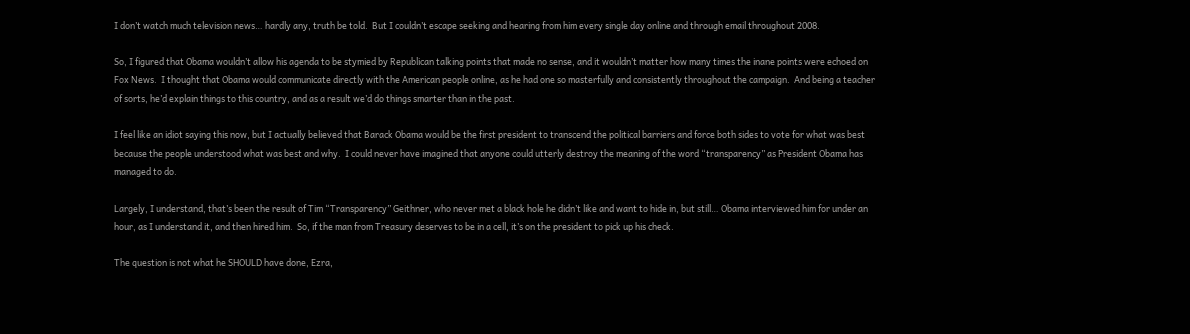I don’t watch much television news… hardly any, truth be told.  But I couldn’t escape seeking and hearing from him every single day online and through email throughout 2008.

So, I figured that Obama wouldn’t allow his agenda to be stymied by Republican talking points that made no sense, and it wouldn’t matter how many times the inane points were echoed on Fox News.  I thought that Obama would communicate directly with the American people online, as he had one so masterfully and consistently throughout the campaign.  And being a teacher of sorts, he’d explain things to this country, and as a result we’d do things smarter than in the past.

I feel like an idiot saying this now, but I actually believed that Barack Obama would be the first president to transcend the political barriers and force both sides to vote for what was best because the people understood what was best and why.  I could never have imagined that anyone could utterly destroy the meaning of the word “transparency” as President Obama has managed to do.

Largely, I understand, that’s been the result of Tim “Transparency” Geithner, who never met a black hole he didn’t like and want to hide in, but still… Obama interviewed him for under an hour, as I understand it, and then hired him.  So, if the man from Treasury deserves to be in a cell, it’s on the president to pick up his check.

The question is not what he SHOULD have done, Ezra,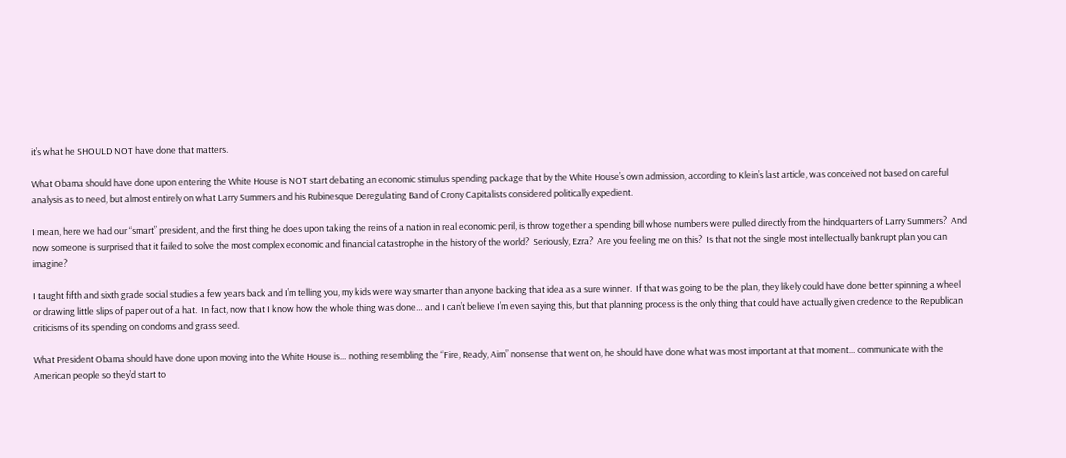it’s what he SHOULD NOT have done that matters.

What Obama should have done upon entering the White House is NOT start debating an economic stimulus spending package that by the White House’s own admission, according to Klein’s last article, was conceived not based on careful analysis as to need, but almost entirely on what Larry Summers and his Rubinesque Deregulating Band of Crony Capitalists considered politically expedient.

I mean, here we had our “smart” president, and the first thing he does upon taking the reins of a nation in real economic peril, is throw together a spending bill whose numbers were pulled directly from the hindquarters of Larry Summers?  And now someone is surprised that it failed to solve the most complex economic and financial catastrophe in the history of the world?  Seriously, Ezra?  Are you feeling me on this?  Is that not the single most intellectually bankrupt plan you can imagine?

I taught fifth and sixth grade social studies a few years back and I’m telling you, my kids were way smarter than anyone backing that idea as a sure winner.  If that was going to be the plan, they likely could have done better spinning a wheel or drawing little slips of paper out of a hat.  In fact, now that I know how the whole thing was done… and I can’t believe I’m even saying this, but that planning process is the only thing that could have actually given credence to the Republican criticisms of its spending on condoms and grass seed.

What President Obama should have done upon moving into the White House is… nothing resembling the “Fire, Ready, Aim” nonsense that went on, he should have done what was most important at that moment… communicate with the American people so they’d start to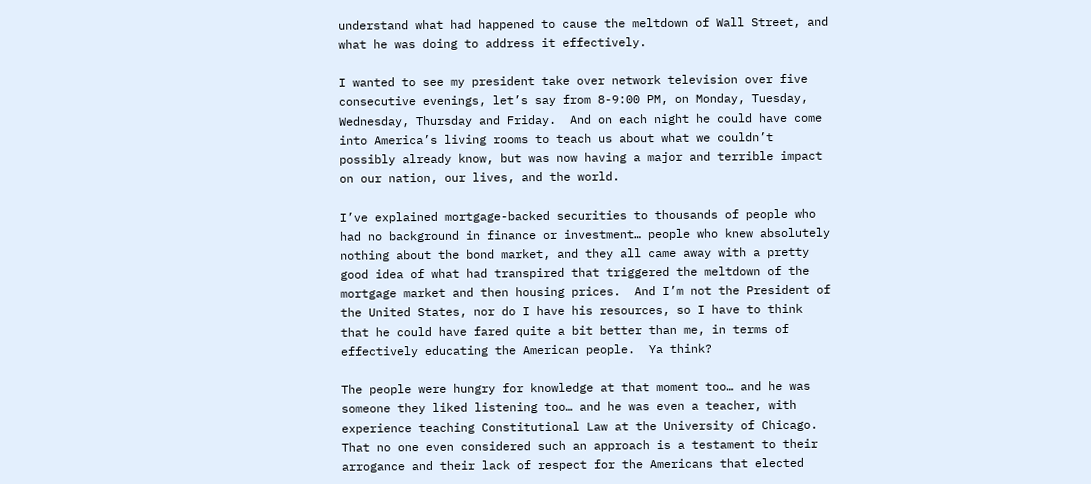understand what had happened to cause the meltdown of Wall Street, and what he was doing to address it effectively.

I wanted to see my president take over network television over five consecutive evenings, let’s say from 8-9:00 PM, on Monday, Tuesday, Wednesday, Thursday and Friday.  And on each night he could have come into America’s living rooms to teach us about what we couldn’t possibly already know, but was now having a major and terrible impact on our nation, our lives, and the world.

I’ve explained mortgage-backed securities to thousands of people who had no background in finance or investment… people who knew absolutely nothing about the bond market, and they all came away with a pretty good idea of what had transpired that triggered the meltdown of the mortgage market and then housing prices.  And I’m not the President of the United States, nor do I have his resources, so I have to think that he could have fared quite a bit better than me, in terms of effectively educating the American people.  Ya think?

The people were hungry for knowledge at that moment too… and he was someone they liked listening too… and he was even a teacher, with experience teaching Constitutional Law at the University of Chicago.  That no one even considered such an approach is a testament to their arrogance and their lack of respect for the Americans that elected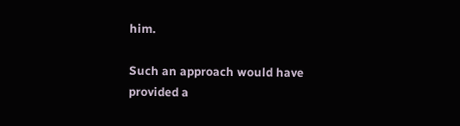him.

Such an approach would have provided a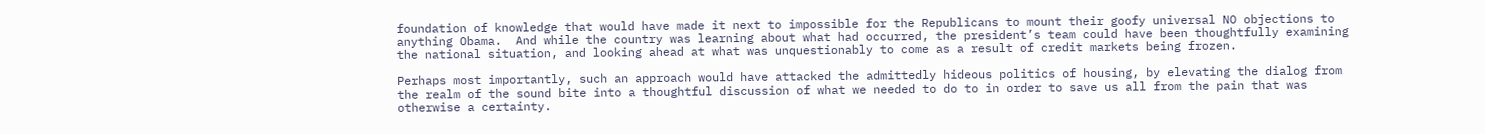foundation of knowledge that would have made it next to impossible for the Republicans to mount their goofy universal NO objections to anything Obama.  And while the country was learning about what had occurred, the president’s team could have been thoughtfully examining the national situation, and looking ahead at what was unquestionably to come as a result of credit markets being frozen.

Perhaps most importantly, such an approach would have attacked the admittedly hideous politics of housing, by elevating the dialog from the realm of the sound bite into a thoughtful discussion of what we needed to do to in order to save us all from the pain that was otherwise a certainty.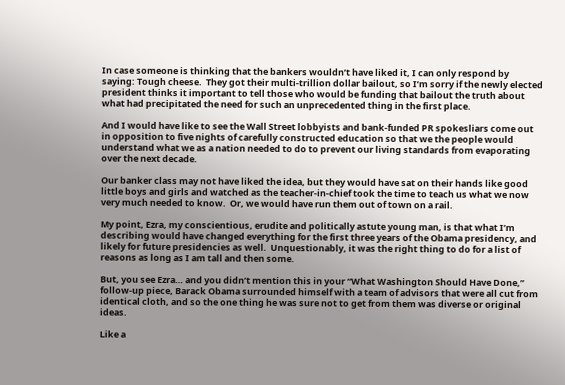In case someone is thinking that the bankers wouldn’t have liked it, I can only respond by saying: Tough cheese.  They got their multi-trillion dollar bailout, so I’m sorry if the newly elected president thinks it important to tell those who would be funding that bailout the truth about what had precipitated the need for such an unprecedented thing in the first place.

And I would have like to see the Wall Street lobbyists and bank-funded PR spokesliars come out in opposition to five nights of carefully constructed education so that we the people would understand what we as a nation needed to do to prevent our living standards from evaporating over the next decade.

Our banker class may not have liked the idea, but they would have sat on their hands like good little boys and girls and watched as the teacher-in-chief took the time to teach us what we now very much needed to know.  Or, we would have run them out of town on a rail.

My point, Ezra, my conscientious, erudite and politically astute young man, is that what I’m describing would have changed everything for the first three years of the Obama presidency, and likely for future presidencies as well.  Unquestionably, it was the right thing to do for a list of reasons as long as I am tall and then some.

But, you see Ezra… and you didn’t mention this in your “What Washington Should Have Done,” follow-up piece, Barack Obama surrounded himself with a team of advisors that were all cut from identical cloth, and so the one thing he was sure not to get from them was diverse or original ideas.

Like a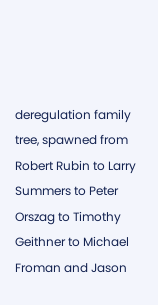deregulation family tree, spawned from Robert Rubin to Larry Summers to Peter Orszag to Timothy Geithner to Michael Froman and Jason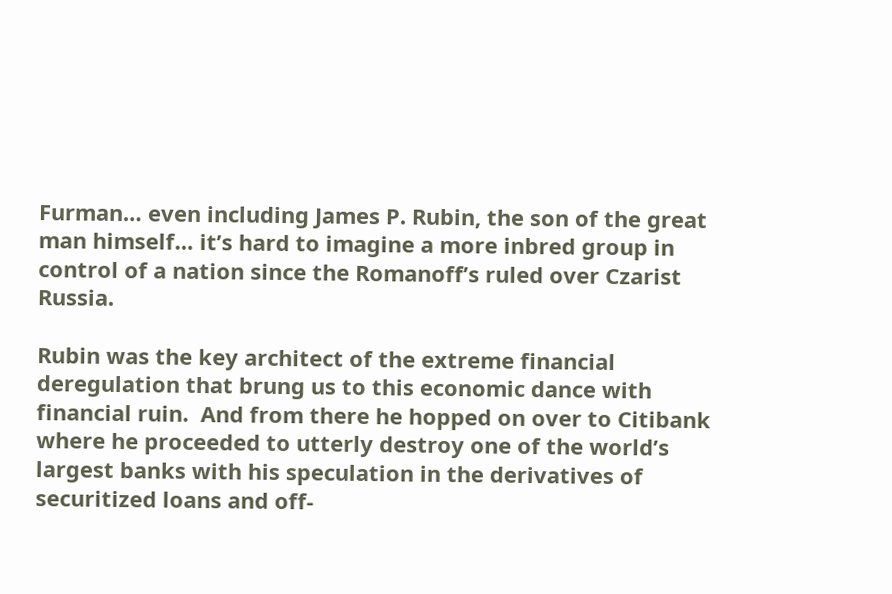Furman… even including James P. Rubin, the son of the great man himself… it’s hard to imagine a more inbred group in control of a nation since the Romanoff’s ruled over Czarist Russia.

Rubin was the key architect of the extreme financial deregulation that brung us to this economic dance with financial ruin.  And from there he hopped on over to Citibank where he proceeded to utterly destroy one of the world’s largest banks with his speculation in the derivatives of securitized loans and off-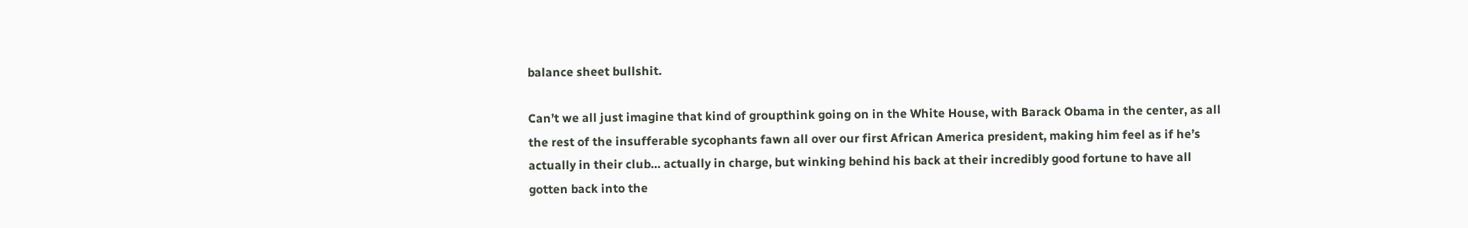balance sheet bullshit.

Can’t we all just imagine that kind of groupthink going on in the White House, with Barack Obama in the center, as all the rest of the insufferable sycophants fawn all over our first African America president, making him feel as if he’s actually in their club… actually in charge, but winking behind his back at their incredibly good fortune to have all gotten back into the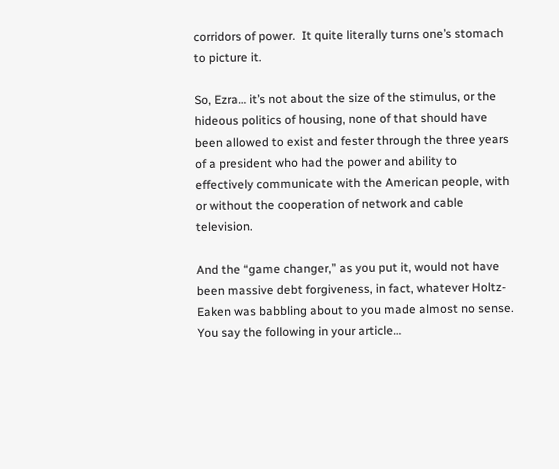corridors of power.  It quite literally turns one’s stomach to picture it.

So, Ezra… it’s not about the size of the stimulus, or the hideous politics of housing, none of that should have been allowed to exist and fester through the three years of a president who had the power and ability to effectively communicate with the American people, with or without the cooperation of network and cable television.

And the “game changer,” as you put it, would not have been massive debt forgiveness, in fact, whatever Holtz-Eaken was babbling about to you made almost no sense.  You say the following in your article…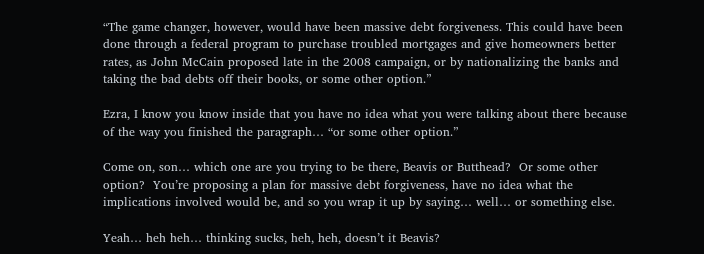“The game changer, however, would have been massive debt forgiveness. This could have been done through a federal program to purchase troubled mortgages and give homeowners better rates, as John McCain proposed late in the 2008 campaign, or by nationalizing the banks and taking the bad debts off their books, or some other option.”

Ezra, I know you know inside that you have no idea what you were talking about there because of the way you finished the paragraph… “or some other option.”

Come on, son… which one are you trying to be there, Beavis or Butthead?  Or some other option?  You’re proposing a plan for massive debt forgiveness, have no idea what the implications involved would be, and so you wrap it up by saying… well… or something else.

Yeah… heh heh… thinking sucks, heh, heh, doesn’t it Beavis?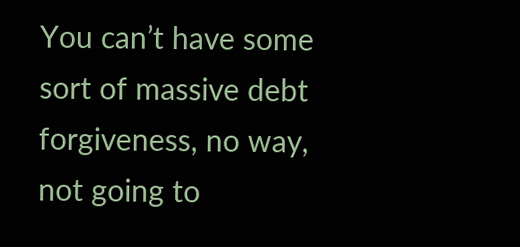You can’t have some sort of massive debt forgiveness, no way, not going to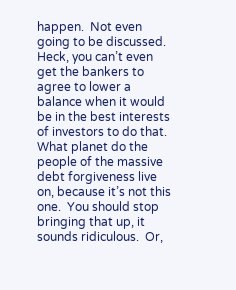happen.  Not even going to be discussed.  Heck, you can’t even get the bankers to agree to lower a balance when it would be in the best interests of investors to do that.  What planet do the people of the massive debt forgiveness live on, because it’s not this one.  You should stop bringing that up, it sounds ridiculous.  Or,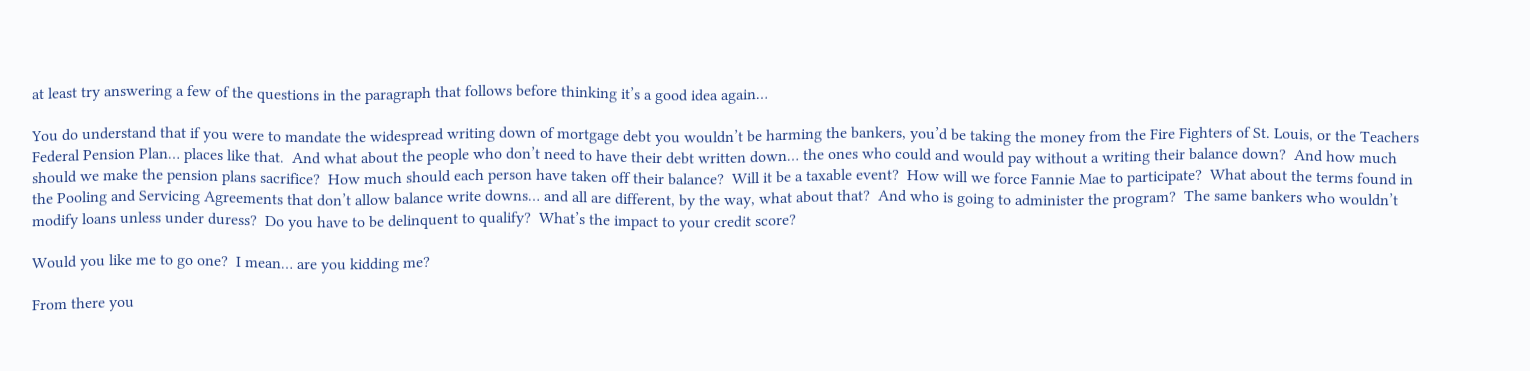at least try answering a few of the questions in the paragraph that follows before thinking it’s a good idea again…

You do understand that if you were to mandate the widespread writing down of mortgage debt you wouldn’t be harming the bankers, you’d be taking the money from the Fire Fighters of St. Louis, or the Teachers Federal Pension Plan… places like that.  And what about the people who don’t need to have their debt written down… the ones who could and would pay without a writing their balance down?  And how much should we make the pension plans sacrifice?  How much should each person have taken off their balance?  Will it be a taxable event?  How will we force Fannie Mae to participate?  What about the terms found in the Pooling and Servicing Agreements that don’t allow balance write downs… and all are different, by the way, what about that?  And who is going to administer the program?  The same bankers who wouldn’t modify loans unless under duress?  Do you have to be delinquent to qualify?  What’s the impact to your credit score?

Would you like me to go one?  I mean… are you kidding me?

From there you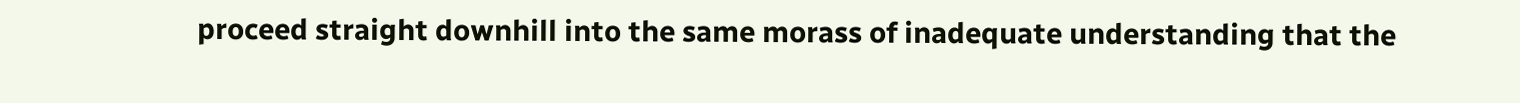proceed straight downhill into the same morass of inadequate understanding that the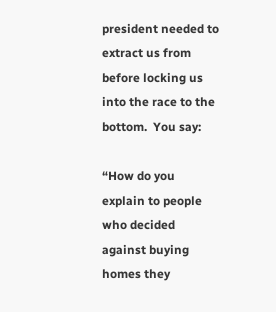president needed to extract us from before locking us into the race to the bottom.  You say:

“How do you explain to people who decided against buying homes they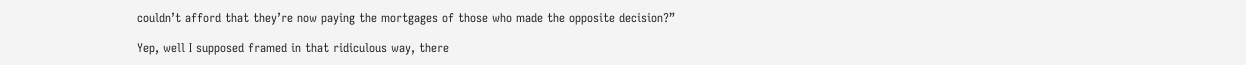couldn’t afford that they’re now paying the mortgages of those who made the opposite decision?”

Yep, well I supposed framed in that ridiculous way, there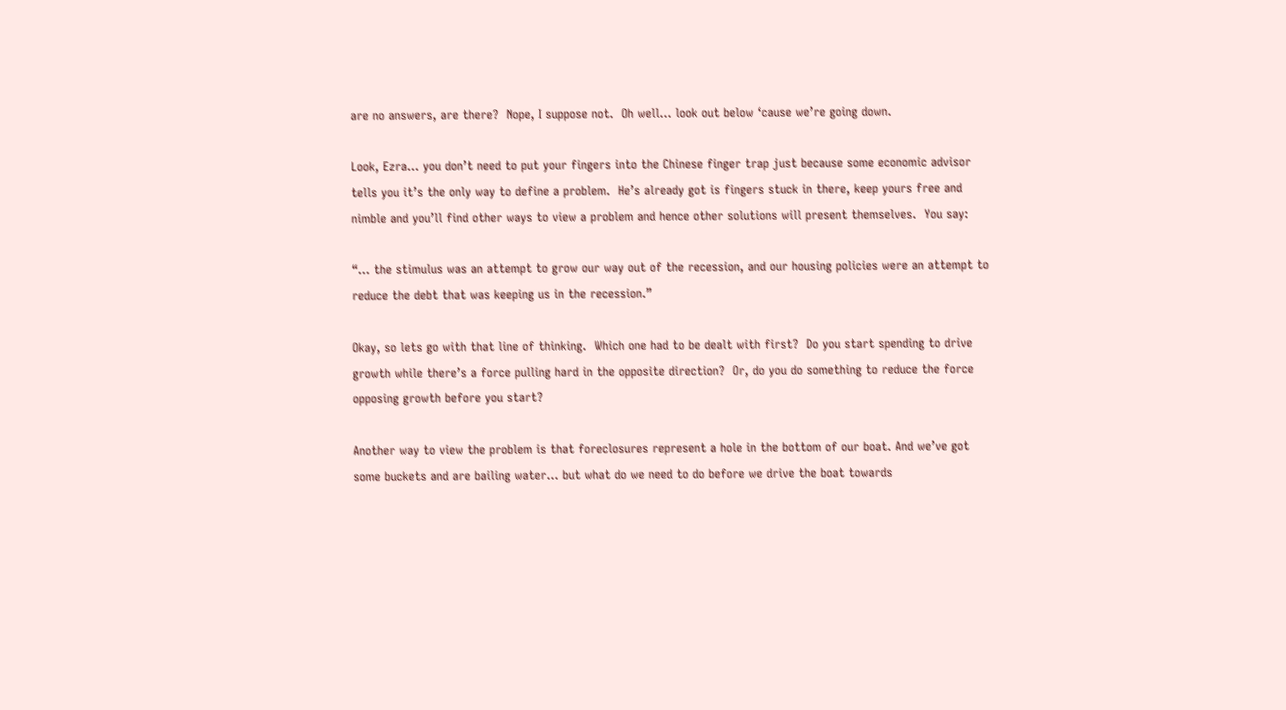are no answers, are there?  Nope, I suppose not.  Oh well… look out below ‘cause we’re going down.

Look, Ezra… you don’t need to put your fingers into the Chinese finger trap just because some economic advisor tells you it’s the only way to define a problem.  He’s already got is fingers stuck in there, keep yours free and nimble and you’ll find other ways to view a problem and hence other solutions will present themselves.  You say:

“… the stimulus was an attempt to grow our way out of the recession, and our housing policies were an attempt to reduce the debt that was keeping us in the recession.”

Okay, so lets go with that line of thinking.  Which one had to be dealt with first?  Do you start spending to drive growth while there’s a force pulling hard in the opposite direction?  Or, do you do something to reduce the force opposing growth before you start?

Another way to view the problem is that foreclosures represent a hole in the bottom of our boat. And we’ve got some buckets and are bailing water… but what do we need to do before we drive the boat towards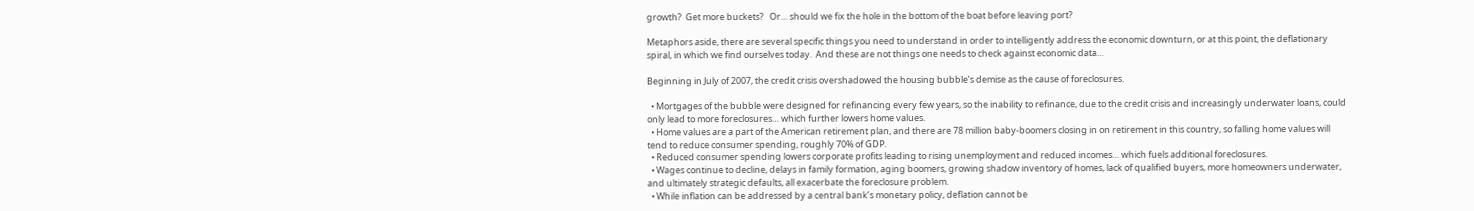growth?  Get more buckets?   Or… should we fix the hole in the bottom of the boat before leaving port?

Metaphors aside, there are several specific things you need to understand in order to intelligently address the economic downturn, or at this point, the deflationary spiral, in which we find ourselves today.  And these are not things one needs to check against economic data…

Beginning in July of 2007, the credit crisis overshadowed the housing bubble’s demise as the cause of foreclosures.

  • Mortgages of the bubble were designed for refinancing every few years, so the inability to refinance, due to the credit crisis and increasingly underwater loans, could only lead to more foreclosures… which further lowers home values.
  • Home values are a part of the American retirement plan, and there are 78 million baby-boomers closing in on retirement in this country, so falling home values will tend to reduce consumer spending, roughly 70% of GDP.
  • Reduced consumer spending lowers corporate profits leading to rising unemployment and reduced incomes… which fuels additional foreclosures.
  • Wages continue to decline, delays in family formation, aging boomers, growing shadow inventory of homes, lack of qualified buyers, more homeowners underwater, and ultimately strategic defaults, all exacerbate the foreclosure problem.
  • While inflation can be addressed by a central bank’s monetary policy, deflation cannot be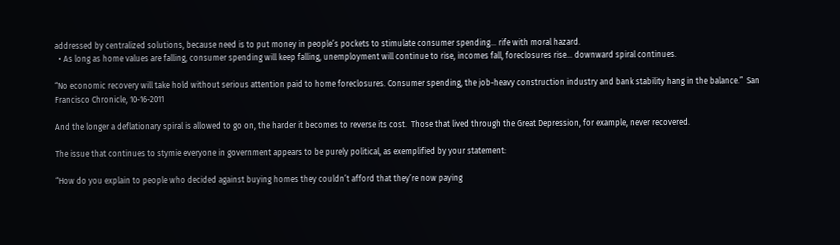addressed by centralized solutions, because need is to put money in people’s pockets to stimulate consumer spending… rife with moral hazard.
  • As long as home values are falling, consumer spending will keep falling, unemployment will continue to rise, incomes fall, foreclosures rise… downward spiral continues.

“No economic recovery will take hold without serious attention paid to home foreclosures. Consumer spending, the job-heavy construction industry and bank stability hang in the balance.”  San Francisco Chronicle, 10-16-2011

And the longer a deflationary spiral is allowed to go on, the harder it becomes to reverse its cost.  Those that lived through the Great Depression, for example, never recovered.

The issue that continues to stymie everyone in government appears to be purely political, as exemplified by your statement:

“How do you explain to people who decided against buying homes they couldn’t afford that they’re now paying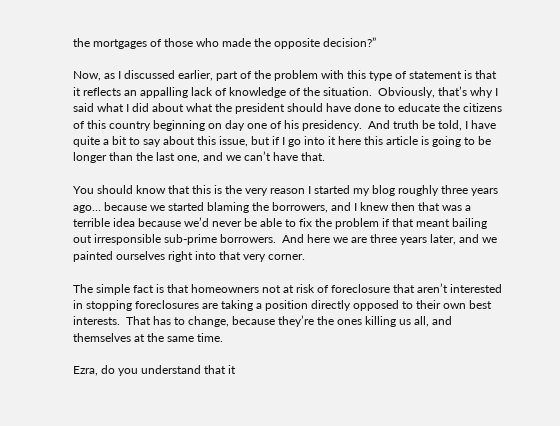the mortgages of those who made the opposite decision?”

Now, as I discussed earlier, part of the problem with this type of statement is that it reflects an appalling lack of knowledge of the situation.  Obviously, that’s why I said what I did about what the president should have done to educate the citizens of this country beginning on day one of his presidency.  And truth be told, I have quite a bit to say about this issue, but if I go into it here this article is going to be longer than the last one, and we can’t have that.

You should know that this is the very reason I started my blog roughly three years ago… because we started blaming the borrowers, and I knew then that was a terrible idea because we’d never be able to fix the problem if that meant bailing out irresponsible sub-prime borrowers.  And here we are three years later, and we painted ourselves right into that very corner.

The simple fact is that homeowners not at risk of foreclosure that aren’t interested in stopping foreclosures are taking a position directly opposed to their own best interests.  That has to change, because they’re the ones killing us all, and themselves at the same time.

Ezra, do you understand that it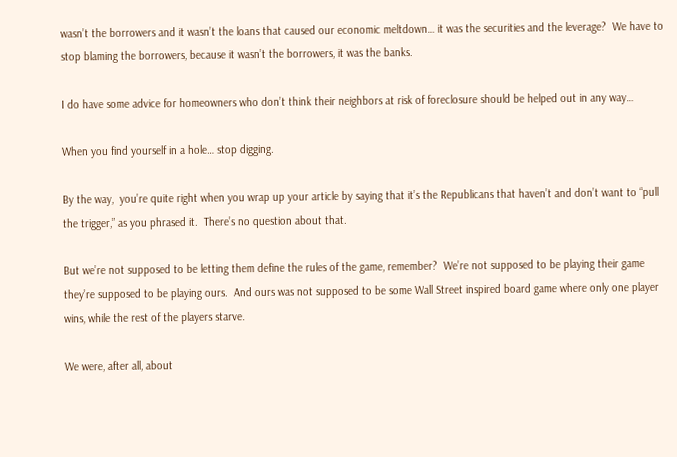wasn’t the borrowers and it wasn’t the loans that caused our economic meltdown… it was the securities and the leverage?  We have to stop blaming the borrowers, because it wasn’t the borrowers, it was the banks.

I do have some advice for homeowners who don’t think their neighbors at risk of foreclosure should be helped out in any way…

When you find yourself in a hole… stop digging.

By the way,  you’re quite right when you wrap up your article by saying that it’s the Republicans that haven’t and don’t want to “pull the trigger,” as you phrased it.  There’s no question about that.

But we’re not supposed to be letting them define the rules of the game, remember?  We’re not supposed to be playing their game they’re supposed to be playing ours.  And ours was not supposed to be some Wall Street inspired board game where only one player wins, while the rest of the players starve.

We were, after all, about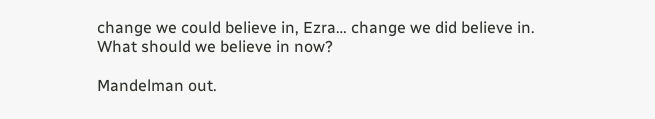change we could believe in, Ezra… change we did believe in.  What should we believe in now?

Mandelman out.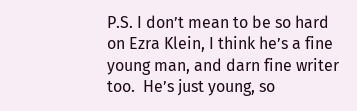P.S. I don’t mean to be so hard on Ezra Klein, I think he’s a fine young man, and darn fine writer too.  He’s just young, so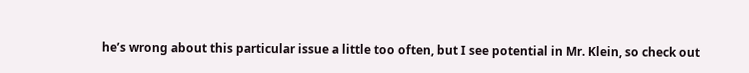he’s wrong about this particular issue a little too often, but I see potential in Mr. Klein, so check out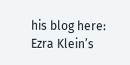his blog here: Ezra Klein’s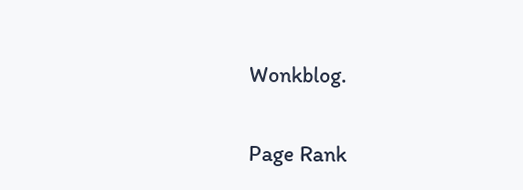Wonkblog.

Page Rank